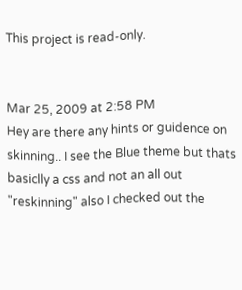This project is read-only.


Mar 25, 2009 at 2:58 PM
Hey are there any hints or guidence on skinning.. I see the Blue theme but thats basiclly a css and not an all out "reskinning" also I checked out the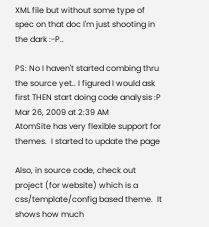XML file but without some type of spec on that doc I'm just shooting in the dark :-P..

PS: No I haven't started combing thru the source yet.. I figured I would ask first THEN start doing code analysis :P
Mar 26, 2009 at 2:39 AM
AtomSite has very flexible support for themes.  I started to update the page

Also, in source code, check out project (for website) which is a css/template/config based theme.  It shows how much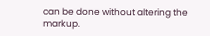can be done without altering the markup.